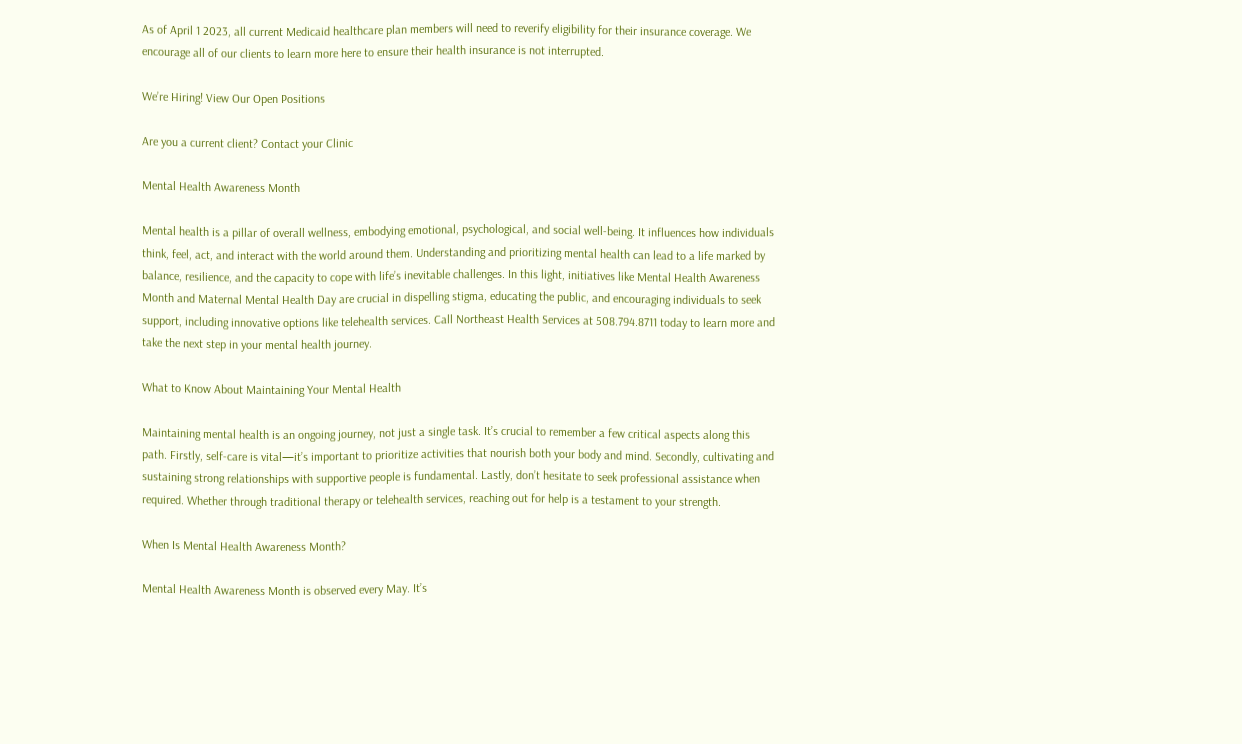As of April 1 2023, all current Medicaid healthcare plan members will need to reverify eligibility for their insurance coverage. We encourage all of our clients to learn more here to ensure their health insurance is not interrupted.

We’re Hiring! View Our Open Positions

Are you a current client? Contact your Clinic

Mental Health Awareness Month

Mental health is a pillar of overall wellness, embodying emotional, psychological, and social well-being. It influences how individuals think, feel, act, and interact with the world around them. Understanding and prioritizing mental health can lead to a life marked by balance, resilience, and the capacity to cope with life’s inevitable challenges. In this light, initiatives like Mental Health Awareness Month and Maternal Mental Health Day are crucial in dispelling stigma, educating the public, and encouraging individuals to seek support, including innovative options like telehealth services. Call Northeast Health Services at 508.794.8711 today to learn more and take the next step in your mental health journey.

What to Know About Maintaining Your Mental Health

Maintaining mental health is an ongoing journey, not just a single task. It’s crucial to remember a few critical aspects along this path. Firstly, self-care is vital—it’s important to prioritize activities that nourish both your body and mind. Secondly, cultivating and sustaining strong relationships with supportive people is fundamental. Lastly, don’t hesitate to seek professional assistance when required. Whether through traditional therapy or telehealth services, reaching out for help is a testament to your strength.

When Is Mental Health Awareness Month?

Mental Health Awareness Month is observed every May. It’s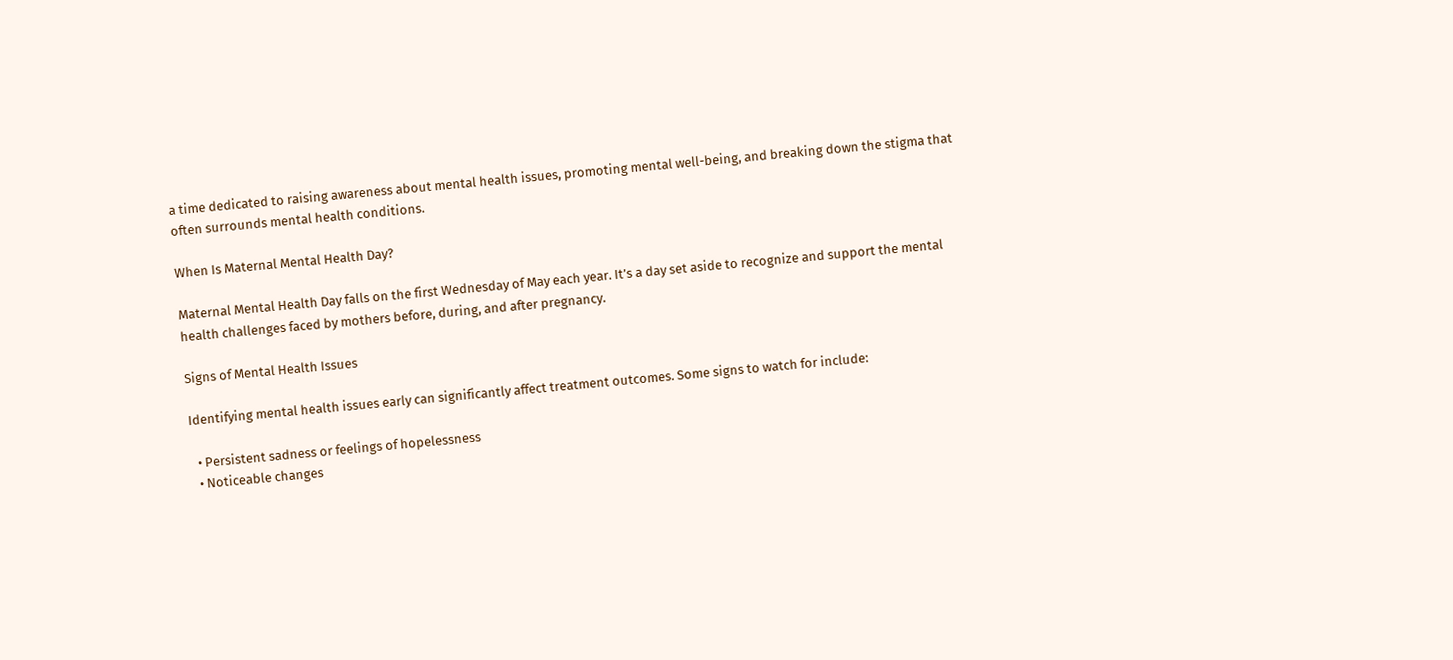a time dedicated to raising awareness about mental health issues, promoting mental well-being, and breaking down the stigma that often surrounds mental health conditions.

When Is Maternal Mental Health Day?

Maternal Mental Health Day falls on the first Wednesday of May each year. It’s a day set aside to recognize and support the mental health challenges faced by mothers before, during, and after pregnancy.

Signs of Mental Health Issues

Identifying mental health issues early can significantly affect treatment outcomes. Some signs to watch for include:

  • Persistent sadness or feelings of hopelessness
  • Noticeable changes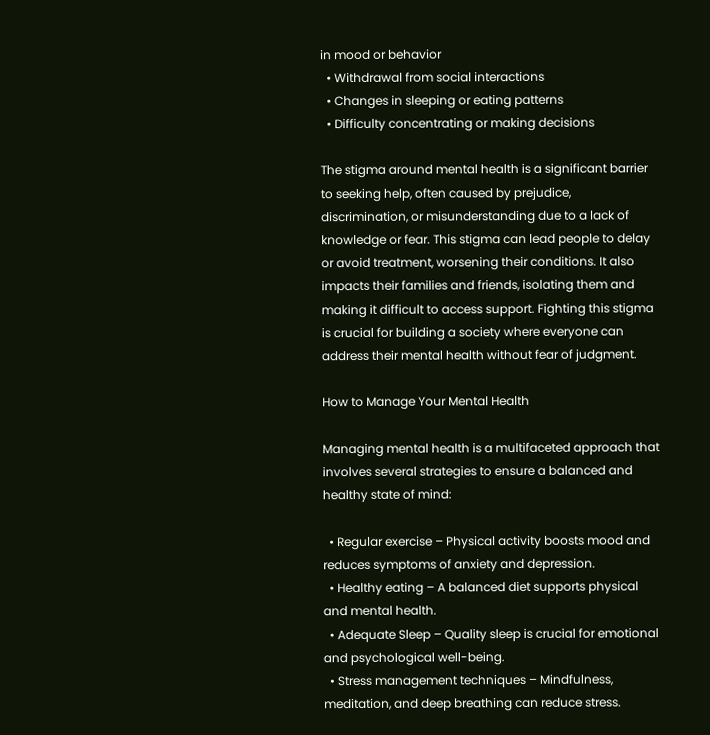in mood or behavior
  • Withdrawal from social interactions
  • Changes in sleeping or eating patterns
  • Difficulty concentrating or making decisions

The stigma around mental health is a significant barrier to seeking help, often caused by prejudice, discrimination, or misunderstanding due to a lack of knowledge or fear. This stigma can lead people to delay or avoid treatment, worsening their conditions. It also impacts their families and friends, isolating them and making it difficult to access support. Fighting this stigma is crucial for building a society where everyone can address their mental health without fear of judgment.

How to Manage Your Mental Health

Managing mental health is a multifaceted approach that involves several strategies to ensure a balanced and healthy state of mind:

  • Regular exercise – Physical activity boosts mood and reduces symptoms of anxiety and depression.
  • Healthy eating – A balanced diet supports physical and mental health.
  • Adequate Sleep – Quality sleep is crucial for emotional and psychological well-being.
  • Stress management techniques – Mindfulness, meditation, and deep breathing can reduce stress.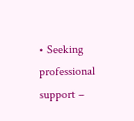• Seeking professional support –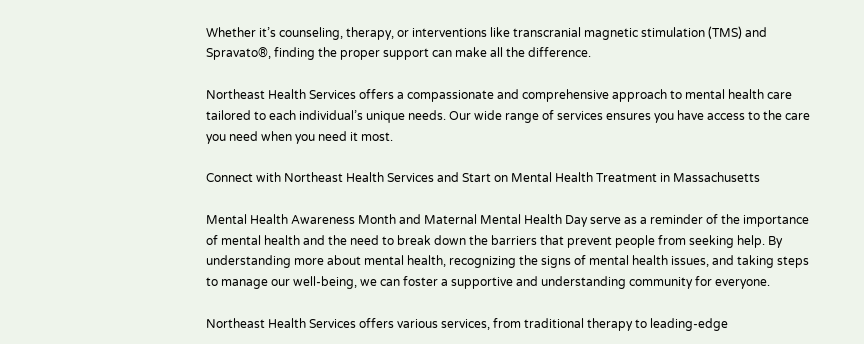Whether it’s counseling, therapy, or interventions like transcranial magnetic stimulation (TMS) and Spravato®, finding the proper support can make all the difference.

Northeast Health Services offers a compassionate and comprehensive approach to mental health care tailored to each individual’s unique needs. Our wide range of services ensures you have access to the care you need when you need it most.

Connect with Northeast Health Services and Start on Mental Health Treatment in Massachusetts

Mental Health Awareness Month and Maternal Mental Health Day serve as a reminder of the importance of mental health and the need to break down the barriers that prevent people from seeking help. By understanding more about mental health, recognizing the signs of mental health issues, and taking steps to manage our well-being, we can foster a supportive and understanding community for everyone.

Northeast Health Services offers various services, from traditional therapy to leading-edge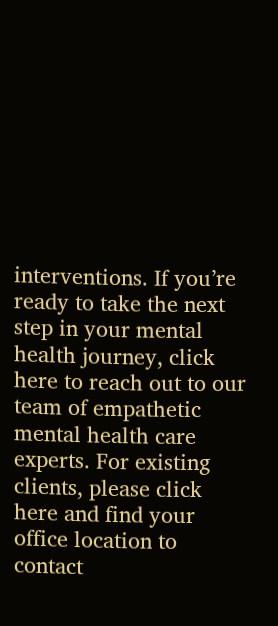interventions. If you’re ready to take the next step in your mental health journey, click here to reach out to our team of empathetic mental health care experts. For existing clients, please click here and find your office location to contact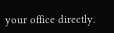your office directly.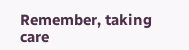Remember, taking care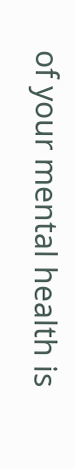of your mental health is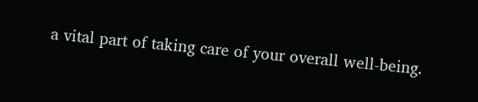a vital part of taking care of your overall well-being.